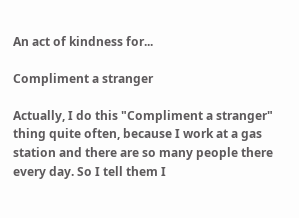An act of kindness for...

Compliment a stranger

Actually, I do this "Compliment a stranger" thing quite often, because I work at a gas station and there are so many people there every day. So I tell them I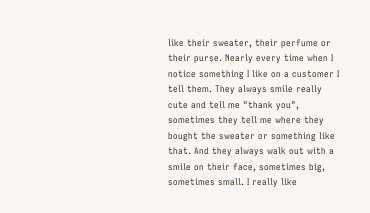like their sweater, their perfume or their purse. Nearly every time when I notice something I like on a customer I tell them. They always smile really cute and tell me "thank you", sometimes they tell me where they bought the sweater or something like that. And they always walk out with a smile on their face, sometimes big, sometimes small. I really like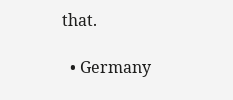that.

  • Germany